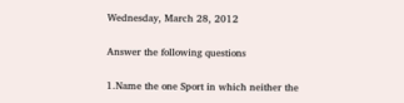Wednesday, March 28, 2012

Answer the following questions

1.Name the one Sport in which neither the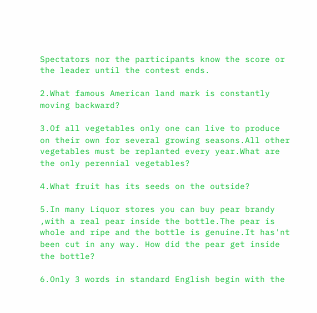Spectators nor the participants know the score or the leader until the contest ends.

2.What famous American land mark is constantly moving backward?

3.Of all vegetables only one can live to produce on their own for several growing seasons.All other vegetables must be replanted every year.What are the only perennial vegetables?

4.What fruit has its seeds on the outside?

5.In many Liquor stores you can buy pear brandy ,with a real pear inside the bottle.The pear is whole and ripe and the bottle is genuine.It has'nt been cut in any way. How did the pear get inside the bottle?

6.Only 3 words in standard English begin with the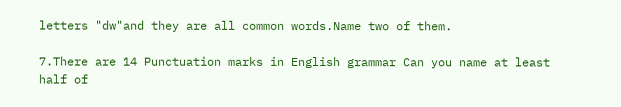letters "dw"and they are all common words.Name two of them.

7.There are 14 Punctuation marks in English grammar Can you name at least half of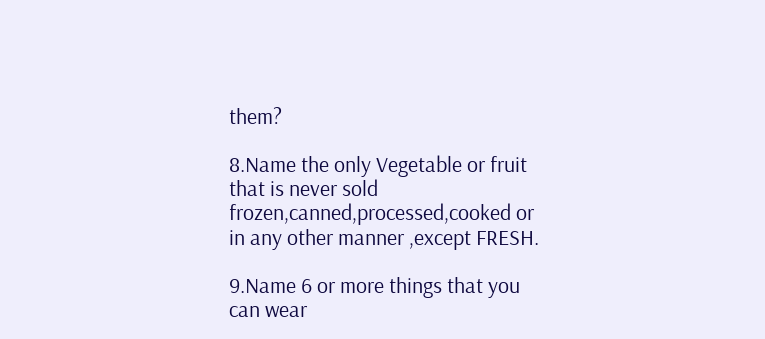them?

8.Name the only Vegetable or fruit that is never sold frozen,canned,processed,cooked or in any other manner ,except FRESH.

9.Name 6 or more things that you can wear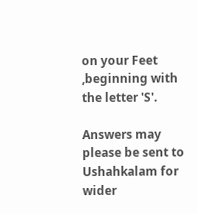on your Feet ,beginning with the letter 'S'.

Answers may please be sent to Ushahkalam for wider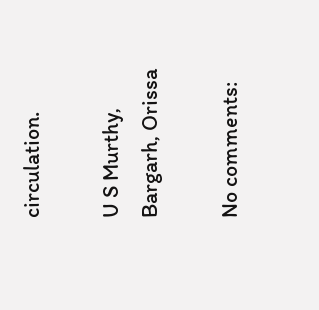circulation.

U S Murthy,
Bargarh, Orissa

No comments: